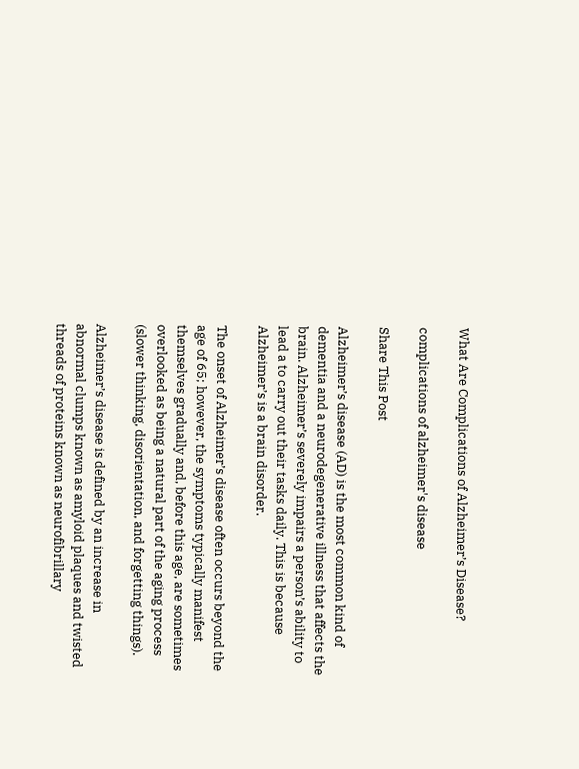What Are Complications of Alzheimer’s Disease?

complications of alzheimer's disease

Share This Post

Alzheimer’s disease (AD) is the most common kind of dementia and a neurodegenerative illness that affects the brain. Alzheimer’s severely impairs a person’s ability to lead a to carry out their tasks daily. This is because Alzheimer’s is a brain disorder.

The onset of Alzheimer’s disease often occurs beyond the age of 65; however, the symptoms typically manifest themselves gradually and, before this age, are sometimes overlooked as being a natural part of the aging process (slower thinking, disorientation, and forgetting things).

Alzheimer’s disease is defined by an increase in abnormal clumps known as amyloid plaques and twisted threads of proteins known as neurofibrillary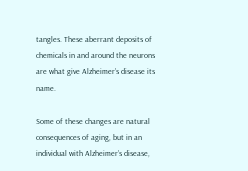tangles. These aberrant deposits of chemicals in and around the neurons are what give Alzheimer’s disease its name.

Some of these changes are natural consequences of aging, but in an individual with Alzheimer’s disease,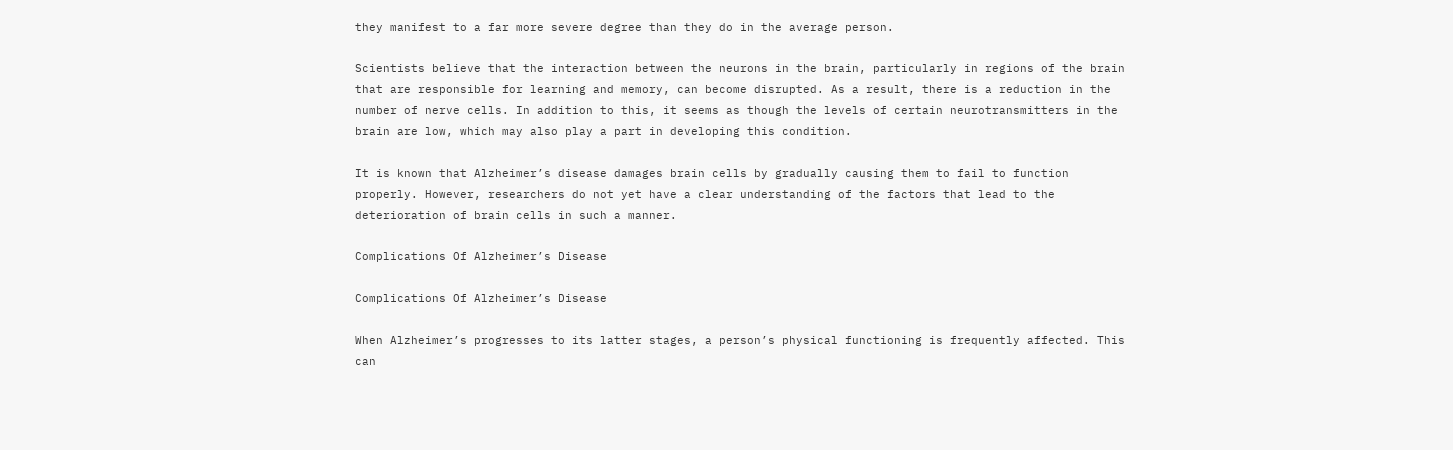they manifest to a far more severe degree than they do in the average person.

Scientists believe that the interaction between the neurons in the brain, particularly in regions of the brain that are responsible for learning and memory, can become disrupted. As a result, there is a reduction in the number of nerve cells. In addition to this, it seems as though the levels of certain neurotransmitters in the brain are low, which may also play a part in developing this condition.

It is known that Alzheimer’s disease damages brain cells by gradually causing them to fail to function properly. However, researchers do not yet have a clear understanding of the factors that lead to the deterioration of brain cells in such a manner.

Complications Of Alzheimer’s Disease

Complications Of Alzheimer’s Disease

When Alzheimer’s progresses to its latter stages, a person’s physical functioning is frequently affected. This can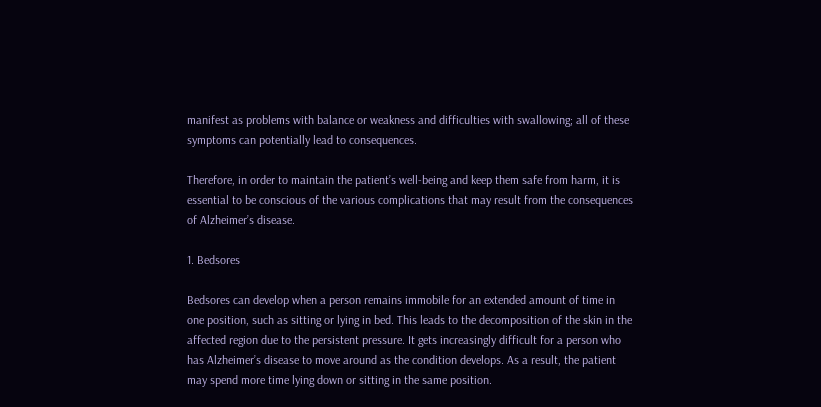manifest as problems with balance or weakness and difficulties with swallowing; all of these symptoms can potentially lead to consequences.

Therefore, in order to maintain the patient’s well-being and keep them safe from harm, it is essential to be conscious of the various complications that may result from the consequences of Alzheimer’s disease.

1. Bedsores

Bedsores can develop when a person remains immobile for an extended amount of time in one position, such as sitting or lying in bed. This leads to the decomposition of the skin in the affected region due to the persistent pressure. It gets increasingly difficult for a person who has Alzheimer’s disease to move around as the condition develops. As a result, the patient may spend more time lying down or sitting in the same position.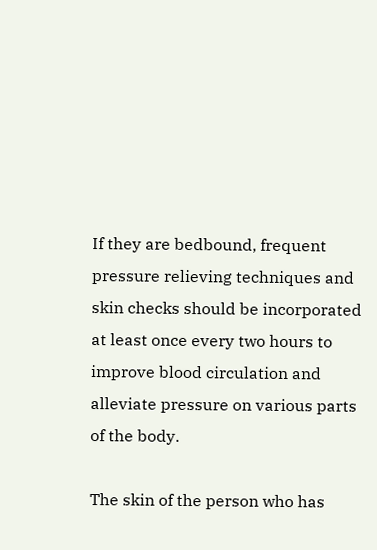If they are bedbound, frequent pressure relieving techniques and skin checks should be incorporated at least once every two hours to improve blood circulation and alleviate pressure on various parts of the body.

The skin of the person who has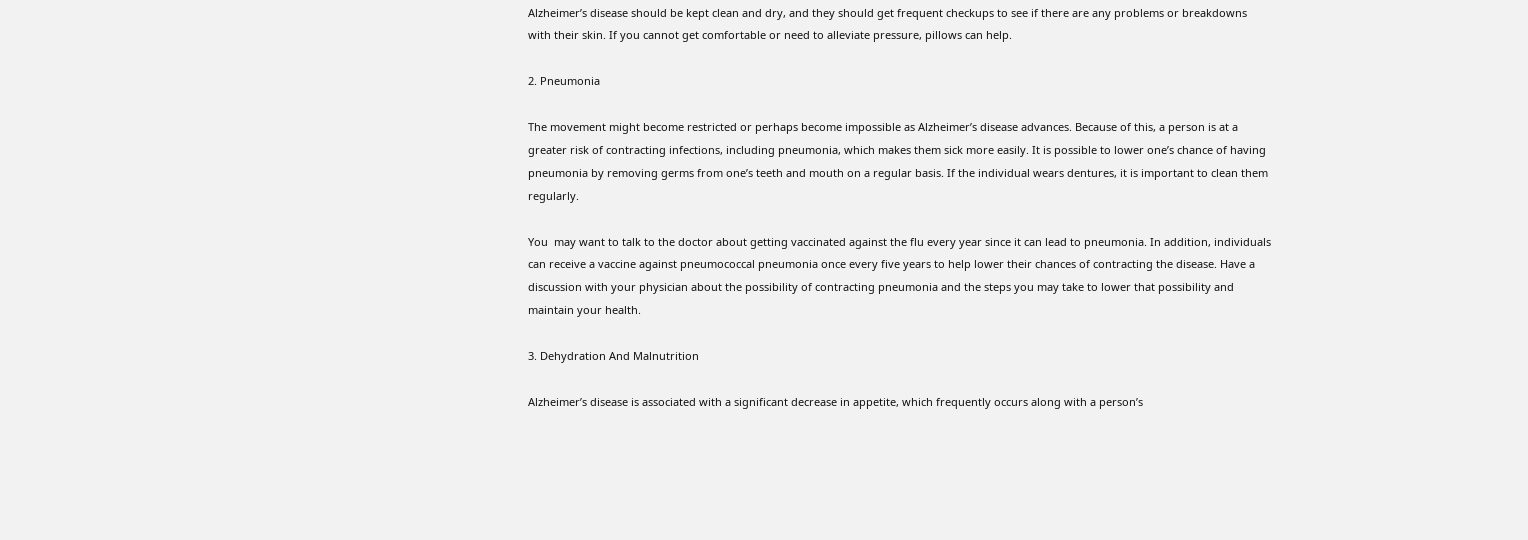Alzheimer’s disease should be kept clean and dry, and they should get frequent checkups to see if there are any problems or breakdowns with their skin. If you cannot get comfortable or need to alleviate pressure, pillows can help.

2. Pneumonia

The movement might become restricted or perhaps become impossible as Alzheimer’s disease advances. Because of this, a person is at a greater risk of contracting infections, including pneumonia, which makes them sick more easily. It is possible to lower one’s chance of having pneumonia by removing germs from one’s teeth and mouth on a regular basis. If the individual wears dentures, it is important to clean them regularly.

You  may want to talk to the doctor about getting vaccinated against the flu every year since it can lead to pneumonia. In addition, individuals can receive a vaccine against pneumococcal pneumonia once every five years to help lower their chances of contracting the disease. Have a discussion with your physician about the possibility of contracting pneumonia and the steps you may take to lower that possibility and maintain your health.

3. Dehydration And Malnutrition

Alzheimer’s disease is associated with a significant decrease in appetite, which frequently occurs along with a person’s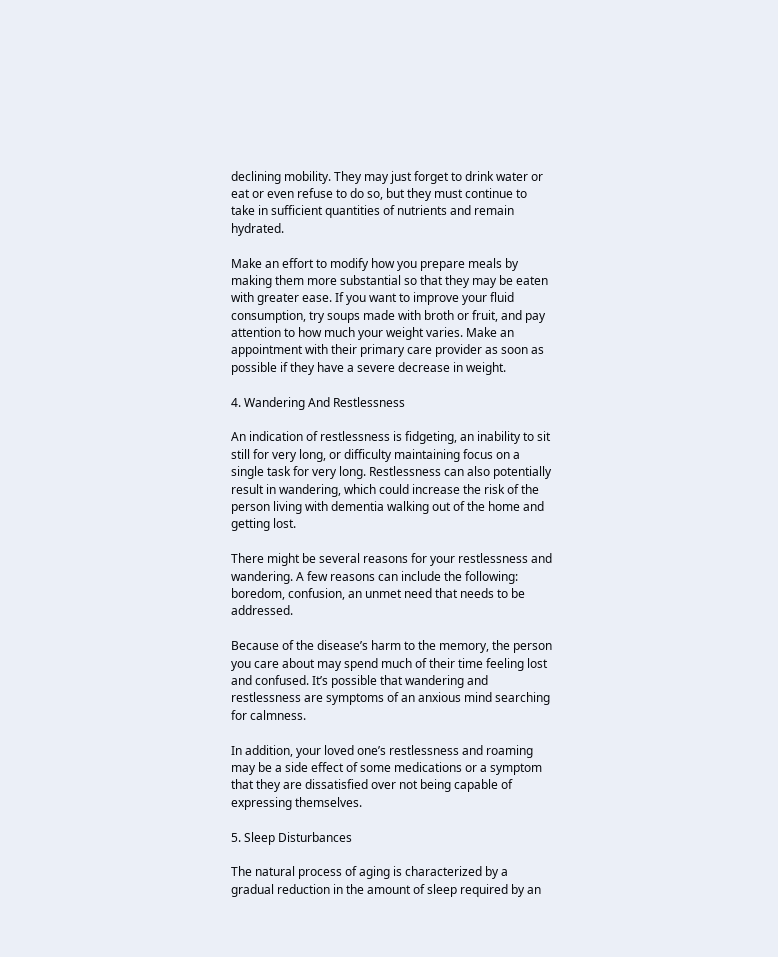declining mobility. They may just forget to drink water or eat or even refuse to do so, but they must continue to take in sufficient quantities of nutrients and remain hydrated.

Make an effort to modify how you prepare meals by making them more substantial so that they may be eaten with greater ease. If you want to improve your fluid consumption, try soups made with broth or fruit, and pay attention to how much your weight varies. Make an appointment with their primary care provider as soon as possible if they have a severe decrease in weight.

4. Wandering And Restlessness

An indication of restlessness is fidgeting, an inability to sit still for very long, or difficulty maintaining focus on a single task for very long. Restlessness can also potentially result in wandering, which could increase the risk of the person living with dementia walking out of the home and getting lost.

There might be several reasons for your restlessness and wandering. A few reasons can include the following: boredom, confusion, an unmet need that needs to be addressed.

Because of the disease’s harm to the memory, the person you care about may spend much of their time feeling lost and confused. It’s possible that wandering and restlessness are symptoms of an anxious mind searching for calmness.

In addition, your loved one’s restlessness and roaming may be a side effect of some medications or a symptom that they are dissatisfied over not being capable of expressing themselves.

5. Sleep Disturbances

The natural process of aging is characterized by a gradual reduction in the amount of sleep required by an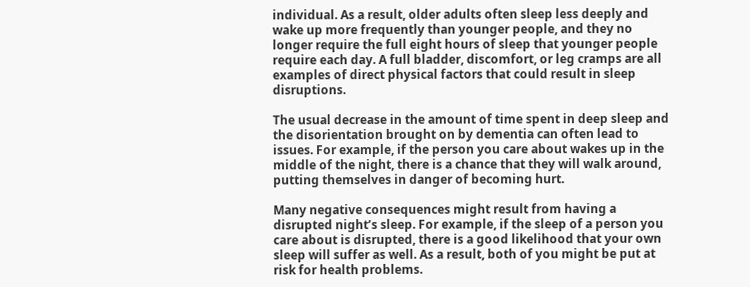individual. As a result, older adults often sleep less deeply and wake up more frequently than younger people, and they no longer require the full eight hours of sleep that younger people require each day. A full bladder, discomfort, or leg cramps are all examples of direct physical factors that could result in sleep disruptions.

The usual decrease in the amount of time spent in deep sleep and the disorientation brought on by dementia can often lead to issues. For example, if the person you care about wakes up in the middle of the night, there is a chance that they will walk around, putting themselves in danger of becoming hurt.

Many negative consequences might result from having a disrupted night’s sleep. For example, if the sleep of a person you care about is disrupted, there is a good likelihood that your own sleep will suffer as well. As a result, both of you might be put at risk for health problems.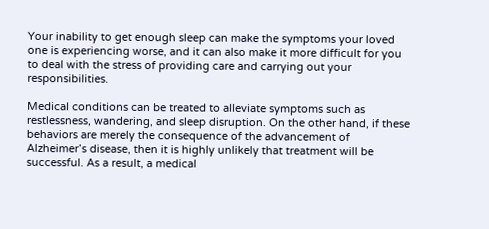Your inability to get enough sleep can make the symptoms your loved one is experiencing worse, and it can also make it more difficult for you to deal with the stress of providing care and carrying out your responsibilities.

Medical conditions can be treated to alleviate symptoms such as restlessness, wandering, and sleep disruption. On the other hand, if these behaviors are merely the consequence of the advancement of Alzheimer’s disease, then it is highly unlikely that treatment will be successful. As a result, a medical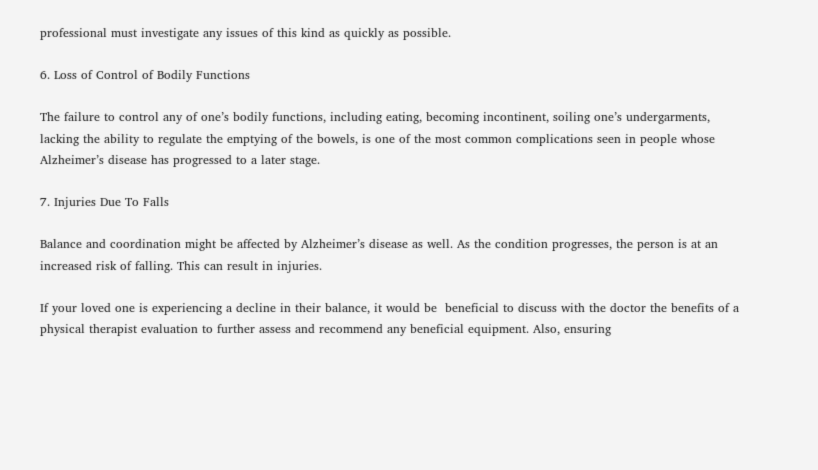professional must investigate any issues of this kind as quickly as possible.

6. Loss of Control of Bodily Functions

The failure to control any of one’s bodily functions, including eating, becoming incontinent, soiling one’s undergarments, lacking the ability to regulate the emptying of the bowels, is one of the most common complications seen in people whose Alzheimer’s disease has progressed to a later stage.

7. Injuries Due To Falls

Balance and coordination might be affected by Alzheimer’s disease as well. As the condition progresses, the person is at an increased risk of falling. This can result in injuries.

If your loved one is experiencing a decline in their balance, it would be  beneficial to discuss with the doctor the benefits of a physical therapist evaluation to further assess and recommend any beneficial equipment. Also, ensuring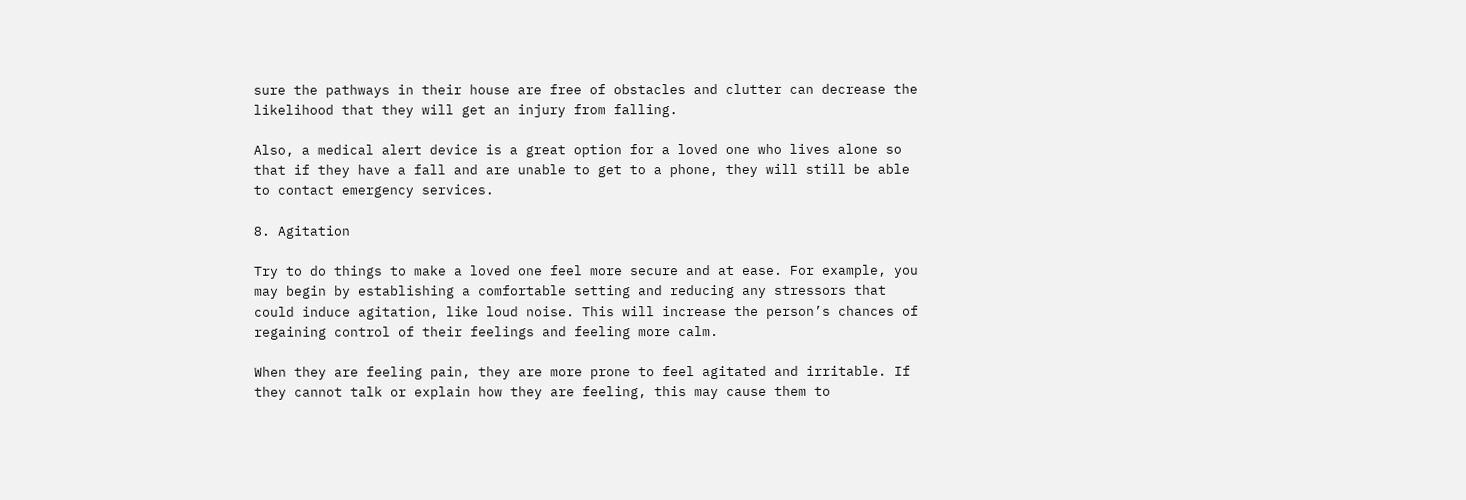sure the pathways in their house are free of obstacles and clutter can decrease the likelihood that they will get an injury from falling.

Also, a medical alert device is a great option for a loved one who lives alone so that if they have a fall and are unable to get to a phone, they will still be able to contact emergency services.

8. Agitation

Try to do things to make a loved one feel more secure and at ease. For example, you may begin by establishing a comfortable setting and reducing any stressors that could induce agitation, like loud noise. This will increase the person’s chances of regaining control of their feelings and feeling more calm.

When they are feeling pain, they are more prone to feel agitated and irritable. If they cannot talk or explain how they are feeling, this may cause them to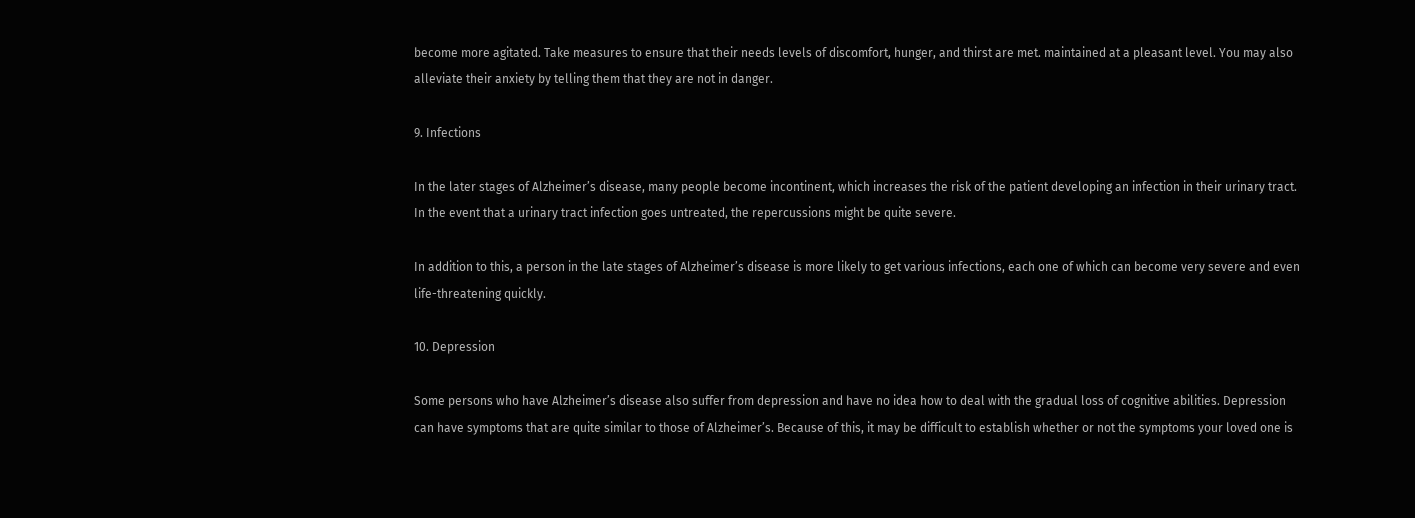become more agitated. Take measures to ensure that their needs levels of discomfort, hunger, and thirst are met. maintained at a pleasant level. You may also alleviate their anxiety by telling them that they are not in danger.

9. Infections

In the later stages of Alzheimer’s disease, many people become incontinent, which increases the risk of the patient developing an infection in their urinary tract. In the event that a urinary tract infection goes untreated, the repercussions might be quite severe.

In addition to this, a person in the late stages of Alzheimer’s disease is more likely to get various infections, each one of which can become very severe and even life-threatening quickly.

10. Depression

Some persons who have Alzheimer’s disease also suffer from depression and have no idea how to deal with the gradual loss of cognitive abilities. Depression can have symptoms that are quite similar to those of Alzheimer’s. Because of this, it may be difficult to establish whether or not the symptoms your loved one is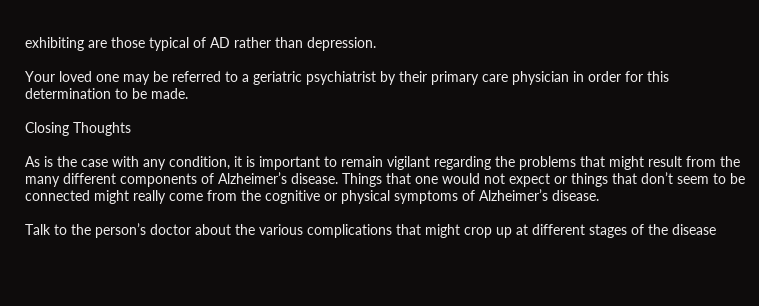exhibiting are those typical of AD rather than depression.

Your loved one may be referred to a geriatric psychiatrist by their primary care physician in order for this determination to be made.

Closing Thoughts

As is the case with any condition, it is important to remain vigilant regarding the problems that might result from the many different components of Alzheimer’s disease. Things that one would not expect or things that don’t seem to be connected might really come from the cognitive or physical symptoms of Alzheimer’s disease.

Talk to the person’s doctor about the various complications that might crop up at different stages of the disease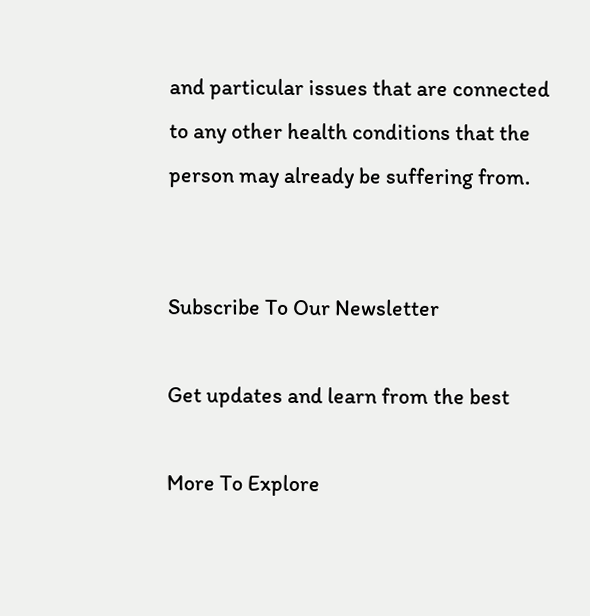and particular issues that are connected to any other health conditions that the person may already be suffering from.


Subscribe To Our Newsletter

Get updates and learn from the best

More To Explore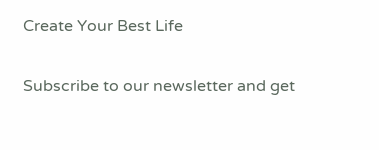Create Your Best Life

Subscribe to our newsletter and get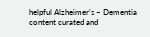helpful Alzheimer’s – Dementia content curated and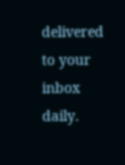delivered to your inbox daily.